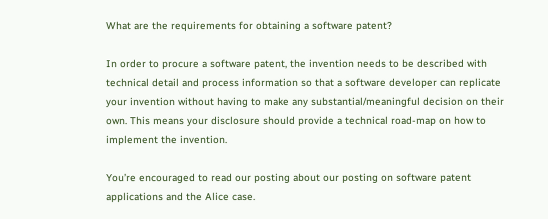What are the requirements for obtaining a software patent?

In order to procure a software patent, the invention needs to be described with technical detail and process information so that a software developer can replicate your invention without having to make any substantial/meaningful decision on their own. This means your disclosure should provide a technical road-map on how to implement the invention.

You’re encouraged to read our posting about our posting on software patent applications and the Alice case.